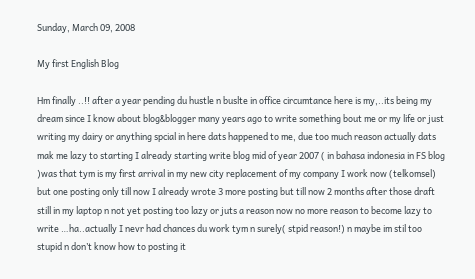Sunday, March 09, 2008

My first English Blog

Hm finally ..!! after a year pending du hustle n buslte in office circumtance here is my,..its being my dream since I know about blog&blogger many years ago to write something bout me or my life or just writing my dairy or anything spcial in here dats happened to me, due too much reason actually dats mak me lazy to starting I already starting write blog mid of year 2007 ( in bahasa indonesia in FS blog )was that tym is my first arrival in my new city replacement of my company I work now (telkomsel) but one posting only till now I already wrote 3 more posting but till now 2 months after those draft still in my laptop n not yet posting too lazy or juts a reason now no more reason to become lazy to write …ha..actually I nevr had chances du work tym n surely( stpid reason!) n maybe im stil too stupid n don’t know how to posting it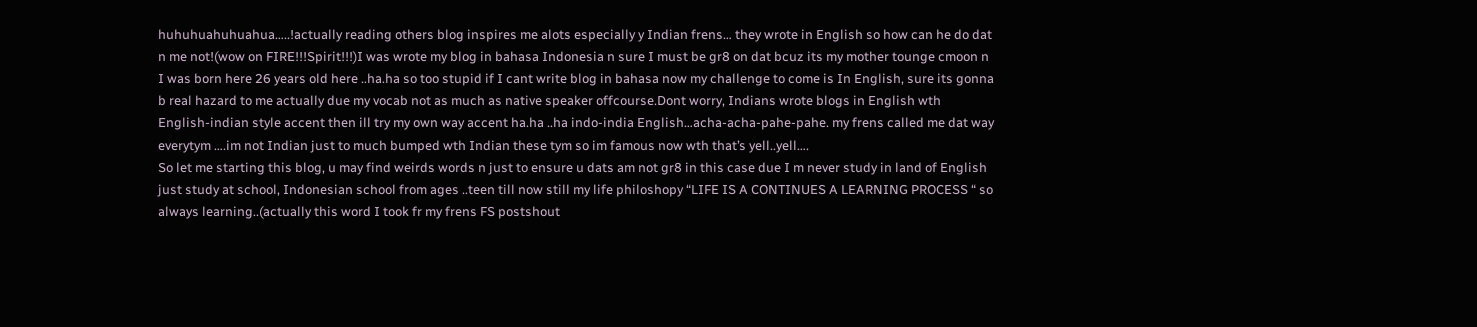huhuhuahuhuahua…..!actually reading others blog inspires me alots especially y Indian frens… they wrote in English so how can he do dat n me not!(wow on FIRE!!!Spirit!!!)I was wrote my blog in bahasa Indonesia n sure I must be gr8 on dat bcuz its my mother tounge cmoon n I was born here 26 years old here ..ha.ha so too stupid if I cant write blog in bahasa now my challenge to come is In English, sure its gonna b real hazard to me actually due my vocab not as much as native speaker offcourse.Dont worry, Indians wrote blogs in English wth English-indian style accent then ill try my own way accent ha.ha ..ha indo-india English…acha-acha-pahe-pahe. my frens called me dat way everytym ….im not Indian just to much bumped wth Indian these tym so im famous now wth that’s yell..yell….
So let me starting this blog, u may find weirds words n just to ensure u dats am not gr8 in this case due I m never study in land of English just study at school, Indonesian school from ages ..teen till now still my life philoshopy “LIFE IS A CONTINUES A LEARNING PROCESS “ so always learning..(actually this word I took fr my frens FS postshout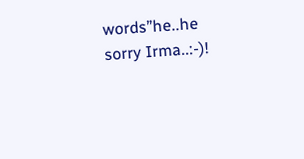words”he..he sorry Irma..:-)!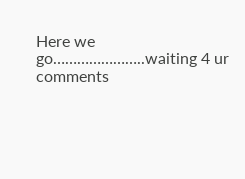Here we go…………………..waiting 4 ur comments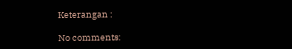Keterangan :

No comments: